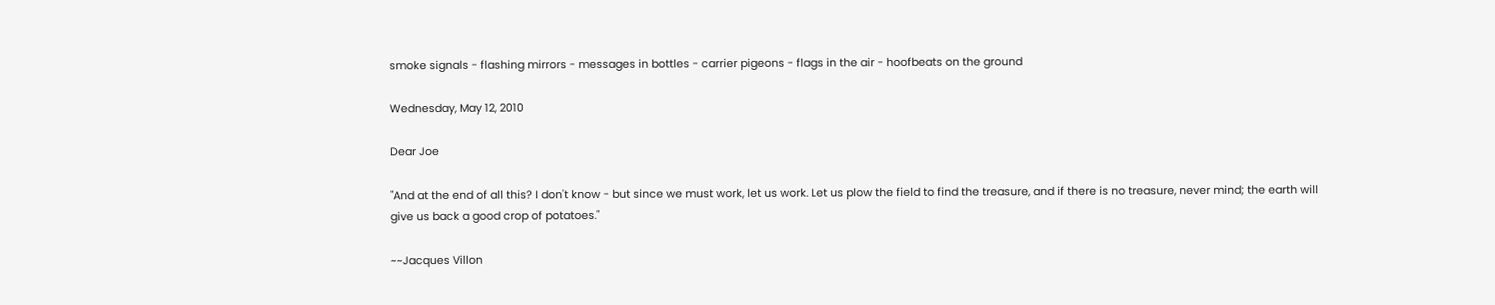smoke signals - flashing mirrors - messages in bottles - carrier pigeons - flags in the air - hoofbeats on the ground

Wednesday, May 12, 2010

Dear Joe

"And at the end of all this? I don't know - but since we must work, let us work. Let us plow the field to find the treasure, and if there is no treasure, never mind; the earth will give us back a good crop of potatoes."

~~Jacques Villon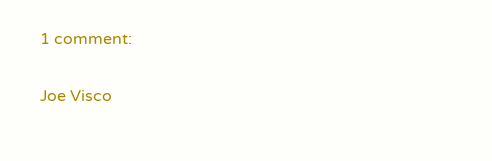1 comment:

Joe Visco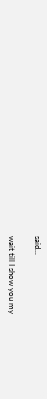said...

wait till I show you my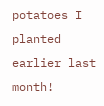potatoes I planted earlier last month!